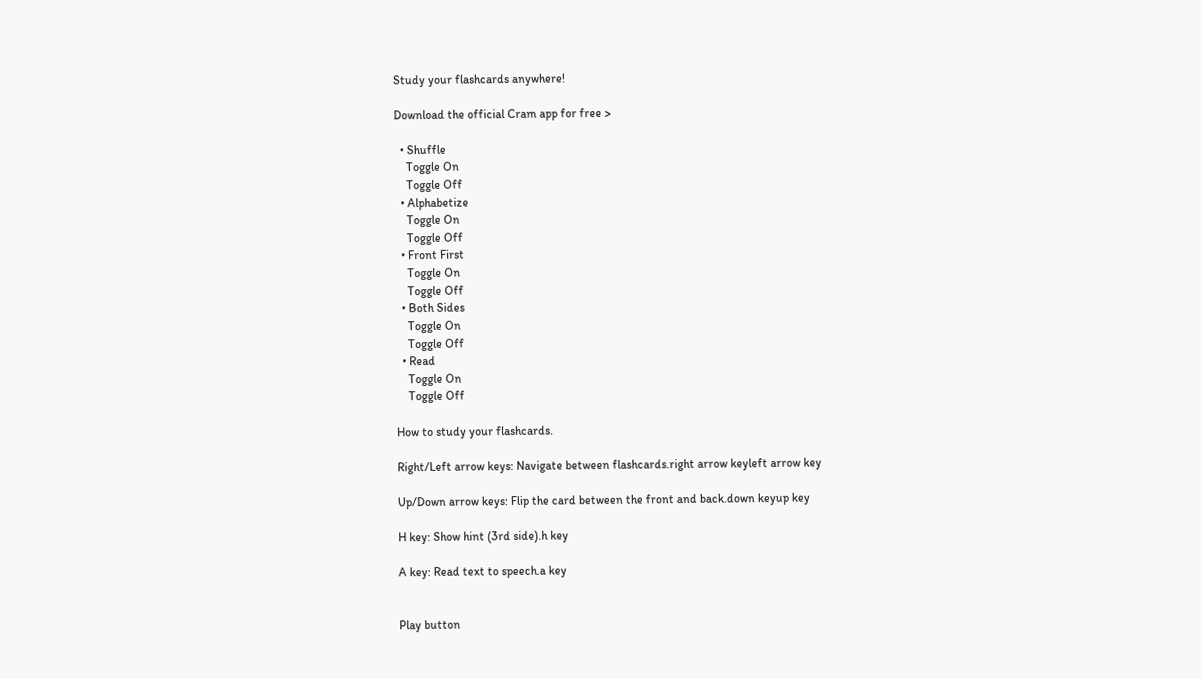Study your flashcards anywhere!

Download the official Cram app for free >

  • Shuffle
    Toggle On
    Toggle Off
  • Alphabetize
    Toggle On
    Toggle Off
  • Front First
    Toggle On
    Toggle Off
  • Both Sides
    Toggle On
    Toggle Off
  • Read
    Toggle On
    Toggle Off

How to study your flashcards.

Right/Left arrow keys: Navigate between flashcards.right arrow keyleft arrow key

Up/Down arrow keys: Flip the card between the front and back.down keyup key

H key: Show hint (3rd side).h key

A key: Read text to speech.a key


Play button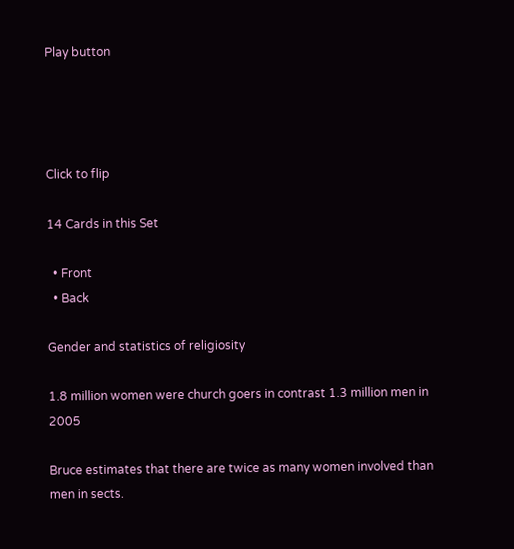Play button




Click to flip

14 Cards in this Set

  • Front
  • Back

Gender and statistics of religiosity

1.8 million women were church goers in contrast 1.3 million men in 2005

Bruce estimates that there are twice as many women involved than men in sects.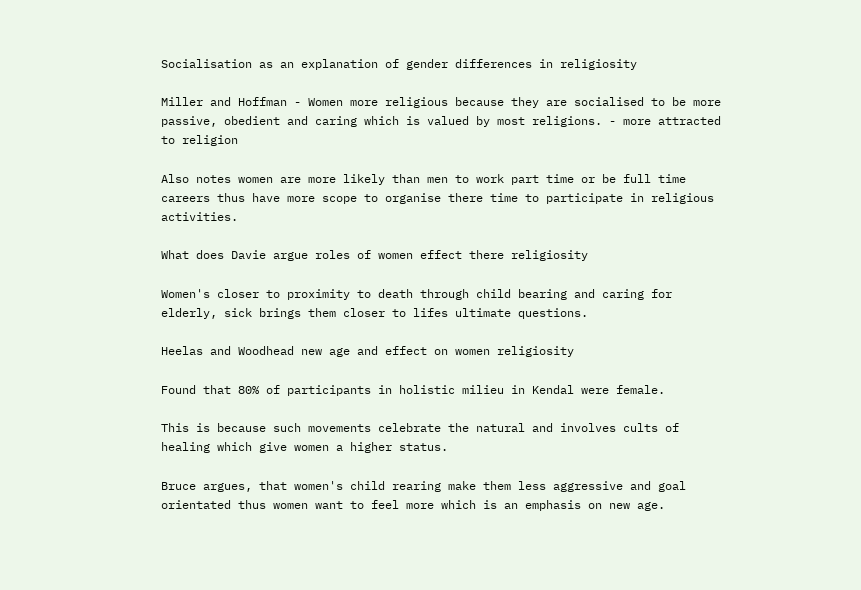Socialisation as an explanation of gender differences in religiosity

Miller and Hoffman - Women more religious because they are socialised to be more passive, obedient and caring which is valued by most religions. - more attracted to religion

Also notes women are more likely than men to work part time or be full time careers thus have more scope to organise there time to participate in religious activities.

What does Davie argue roles of women effect there religiosity

Women's closer to proximity to death through child bearing and caring for elderly, sick brings them closer to lifes ultimate questions.

Heelas and Woodhead new age and effect on women religiosity

Found that 80% of participants in holistic milieu in Kendal were female.

This is because such movements celebrate the natural and involves cults of healing which give women a higher status.

Bruce argues, that women's child rearing make them less aggressive and goal orientated thus women want to feel more which is an emphasis on new age.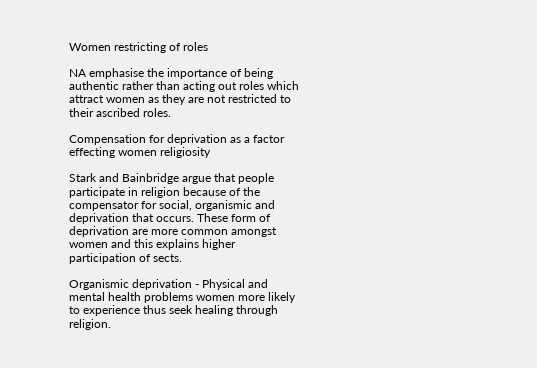Women restricting of roles

NA emphasise the importance of being authentic rather than acting out roles which attract women as they are not restricted to their ascribed roles.

Compensation for deprivation as a factor effecting women religiosity

Stark and Bainbridge argue that people participate in religion because of the compensator for social, organismic and deprivation that occurs. These form of deprivation are more common amongst women and this explains higher participation of sects.

Organismic deprivation - Physical and mental health problems women more likely to experience thus seek healing through religion.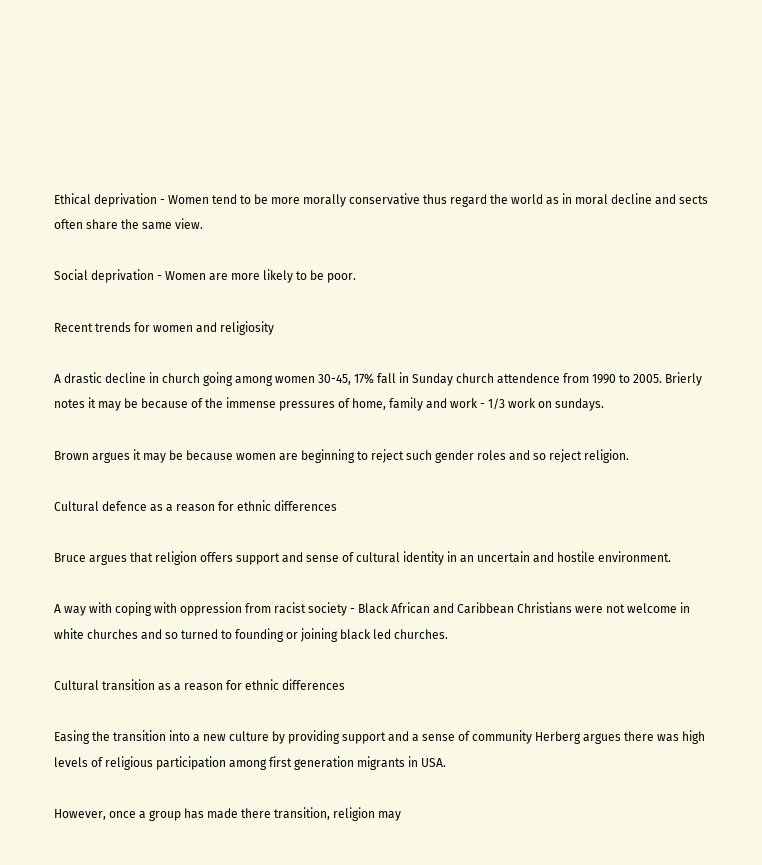Ethical deprivation - Women tend to be more morally conservative thus regard the world as in moral decline and sects often share the same view.

Social deprivation - Women are more likely to be poor.

Recent trends for women and religiosity

A drastic decline in church going among women 30-45, 17% fall in Sunday church attendence from 1990 to 2005. Brierly notes it may be because of the immense pressures of home, family and work - 1/3 work on sundays.

Brown argues it may be because women are beginning to reject such gender roles and so reject religion.

Cultural defence as a reason for ethnic differences

Bruce argues that religion offers support and sense of cultural identity in an uncertain and hostile environment.

A way with coping with oppression from racist society - Black African and Caribbean Christians were not welcome in white churches and so turned to founding or joining black led churches.

Cultural transition as a reason for ethnic differences

Easing the transition into a new culture by providing support and a sense of community Herberg argues there was high levels of religious participation among first generation migrants in USA.

However, once a group has made there transition, religion may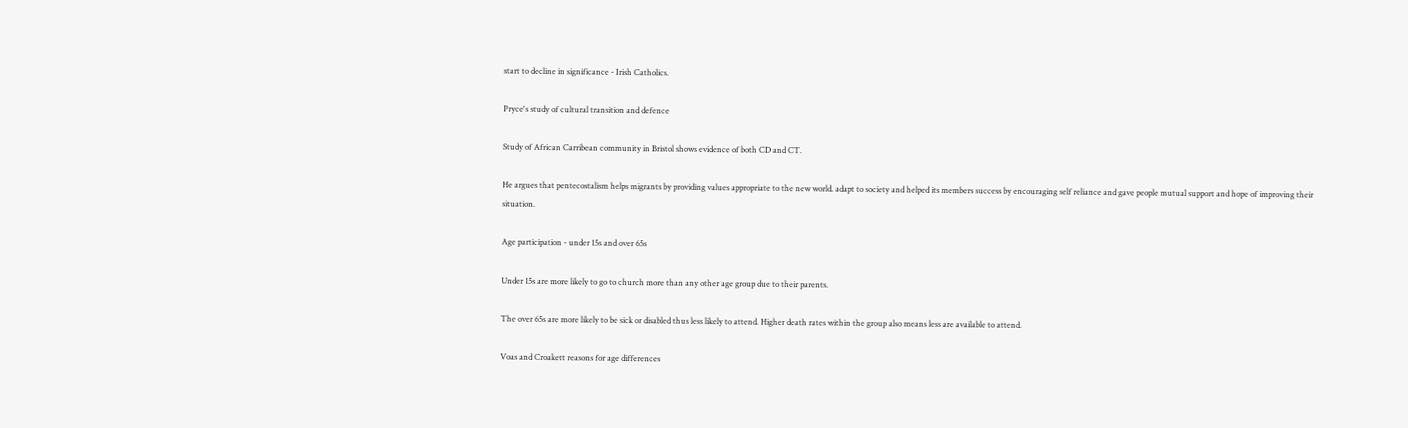start to decline in significance - Irish Catholics.

Pryce's study of cultural transition and defence

Study of African Carribean community in Bristol shows evidence of both CD and CT.

He argues that pentecostalism helps migrants by providing values appropriate to the new world. adapt to society and helped its members success by encouraging self reliance and gave people mutual support and hope of improving their situation.

Age participation - under 15s and over 65s

Under 15s are more likely to go to church more than any other age group due to their parents.

The over 65s are more likely to be sick or disabled thus less likely to attend. Higher death rates within the group also means less are available to attend.

Voas and Croakett reasons for age differences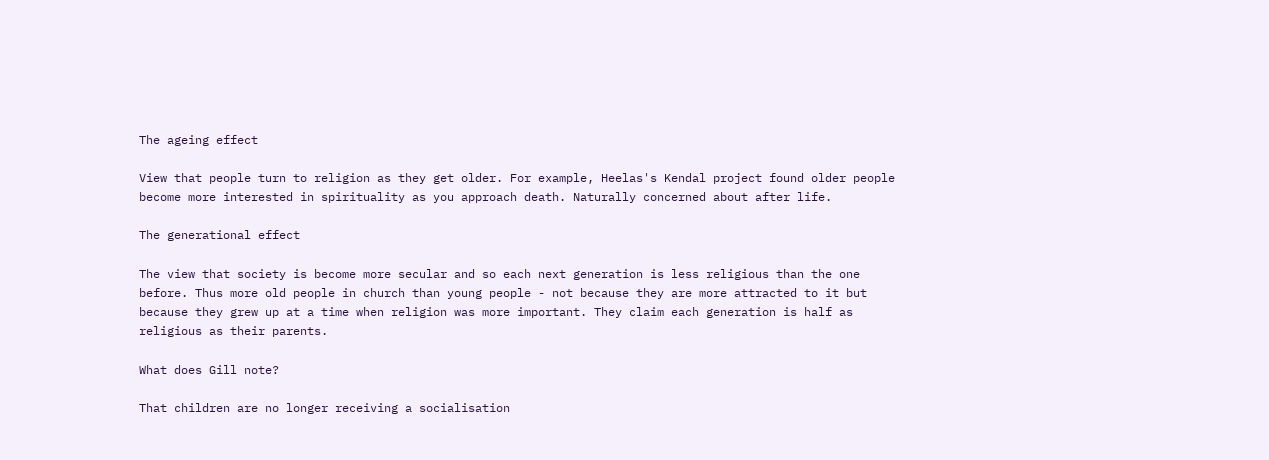The ageing effect

View that people turn to religion as they get older. For example, Heelas's Kendal project found older people become more interested in spirituality as you approach death. Naturally concerned about after life.

The generational effect

The view that society is become more secular and so each next generation is less religious than the one before. Thus more old people in church than young people - not because they are more attracted to it but because they grew up at a time when religion was more important. They claim each generation is half as religious as their parents.

What does Gill note?

That children are no longer receiving a socialisation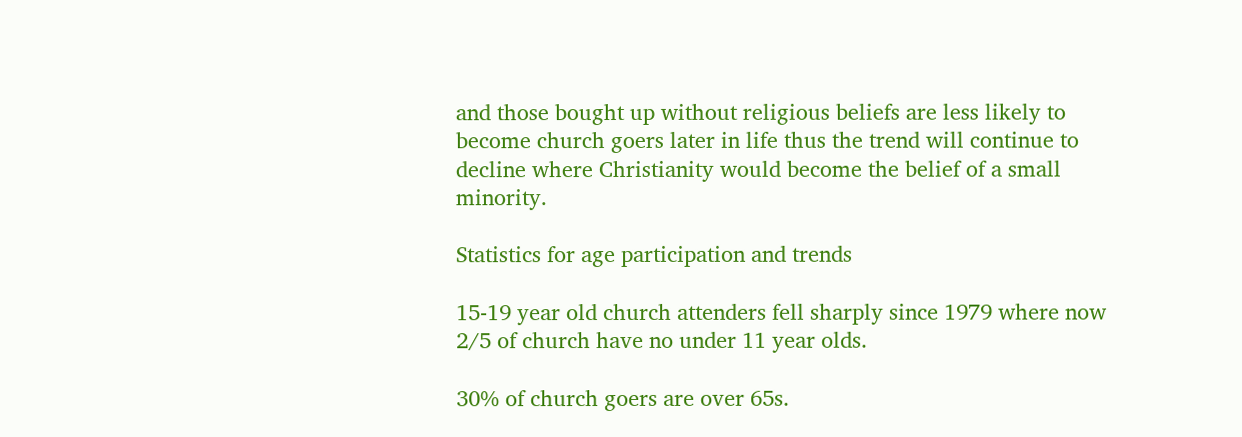and those bought up without religious beliefs are less likely to become church goers later in life thus the trend will continue to decline where Christianity would become the belief of a small minority.

Statistics for age participation and trends

15-19 year old church attenders fell sharply since 1979 where now 2/5 of church have no under 11 year olds.

30% of church goers are over 65s.